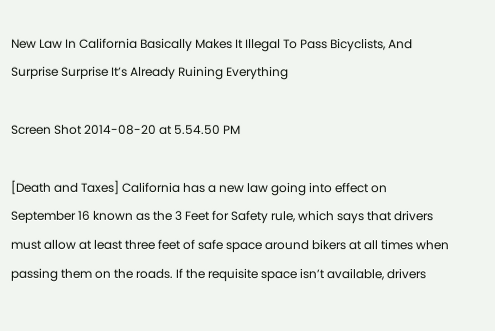New Law In California Basically Makes It Illegal To Pass Bicyclists, And Surprise Surprise It’s Already Ruining Everything

Screen Shot 2014-08-20 at 5.54.50 PM

[Death and Taxes] California has a new law going into effect on September 16 known as the 3 Feet for Safety rule, which says that drivers must allow at least three feet of safe space around bikers at all times when passing them on the roads. If the requisite space isn’t available, drivers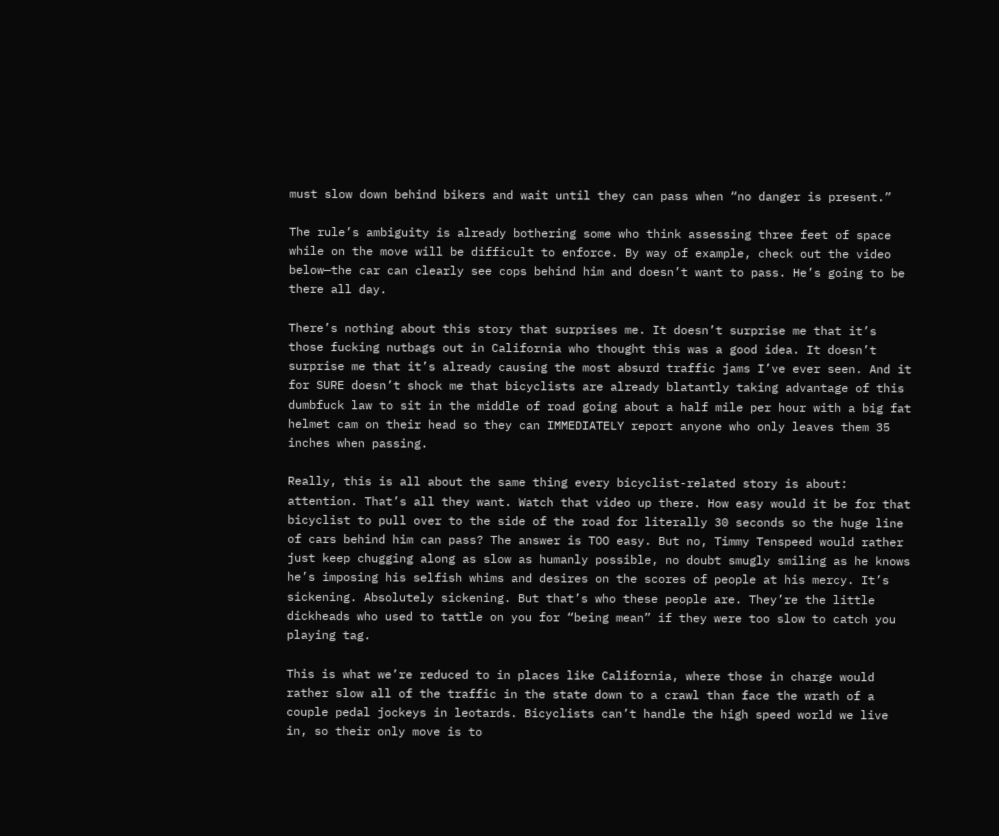must slow down behind bikers and wait until they can pass when “no danger is present.”

The rule’s ambiguity is already bothering some who think assessing three feet of space while on the move will be difficult to enforce. By way of example, check out the video below—the car can clearly see cops behind him and doesn’t want to pass. He’s going to be there all day.

There’s nothing about this story that surprises me. It doesn’t surprise me that it’s those fucking nutbags out in California who thought this was a good idea. It doesn’t surprise me that it’s already causing the most absurd traffic jams I’ve ever seen. And it for SURE doesn’t shock me that bicyclists are already blatantly taking advantage of this dumbfuck law to sit in the middle of road going about a half mile per hour with a big fat helmet cam on their head so they can IMMEDIATELY report anyone who only leaves them 35 inches when passing.

Really, this is all about the same thing every bicyclist-related story is about: attention. That’s all they want. Watch that video up there. How easy would it be for that bicyclist to pull over to the side of the road for literally 30 seconds so the huge line of cars behind him can pass? The answer is TOO easy. But no, Timmy Tenspeed would rather just keep chugging along as slow as humanly possible, no doubt smugly smiling as he knows he’s imposing his selfish whims and desires on the scores of people at his mercy. It’s sickening. Absolutely sickening. But that’s who these people are. They’re the little dickheads who used to tattle on you for “being mean” if they were too slow to catch you playing tag.

This is what we’re reduced to in places like California, where those in charge would rather slow all of the traffic in the state down to a crawl than face the wrath of a couple pedal jockeys in leotards. Bicyclists can’t handle the high speed world we live in, so their only move is to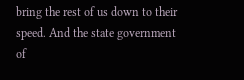bring the rest of us down to their speed. And the state government of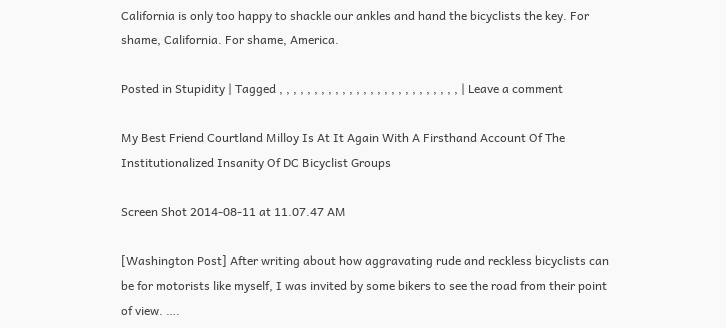California is only too happy to shackle our ankles and hand the bicyclists the key. For shame, California. For shame, America.

Posted in Stupidity | Tagged , , , , , , , , , , , , , , , , , , , , , , , , , , | Leave a comment

My Best Friend Courtland Milloy Is At It Again With A Firsthand Account Of The Institutionalized Insanity Of DC Bicyclist Groups

Screen Shot 2014-08-11 at 11.07.47 AM

[Washington Post] After writing about how aggravating rude and reckless bicyclists can be for motorists like myself, I was invited by some bikers to see the road from their point of view. ….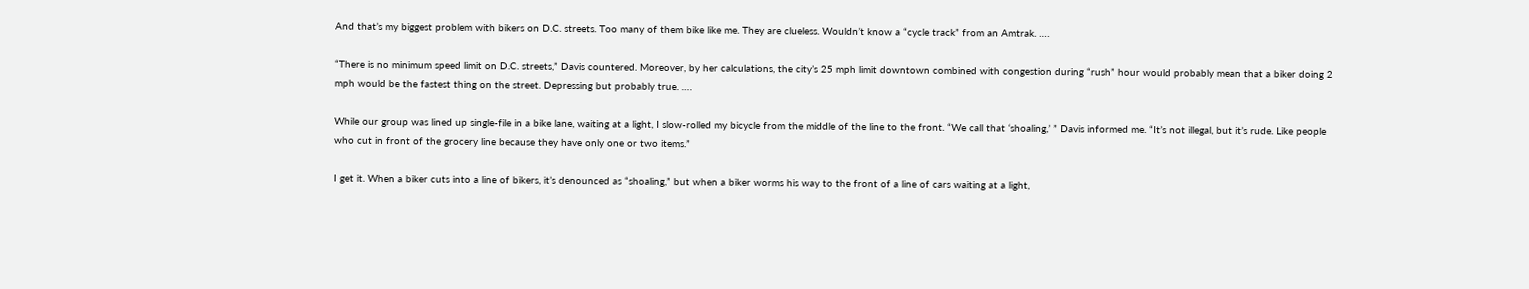And that’s my biggest problem with bikers on D.C. streets. Too many of them bike like me. They are clueless. Wouldn’t know a “cycle track” from an Amtrak. ….

“There is no minimum speed limit on D.C. streets,” Davis countered. Moreover, by her calculations, the city’s 25 mph limit downtown combined with congestion during “rush” hour would probably mean that a biker doing 2 mph would be the fastest thing on the street. Depressing but probably true. ….

While our group was lined up single-file in a bike lane, waiting at a light, I slow-rolled my bicycle from the middle of the line to the front. “We call that ‘shoaling,’ ” Davis informed me. “It’s not illegal, but it’s rude. Like people who cut in front of the grocery line because they have only one or two items.”

I get it. When a biker cuts into a line of bikers, it’s denounced as “shoaling,” but when a biker worms his way to the front of a line of cars waiting at a light,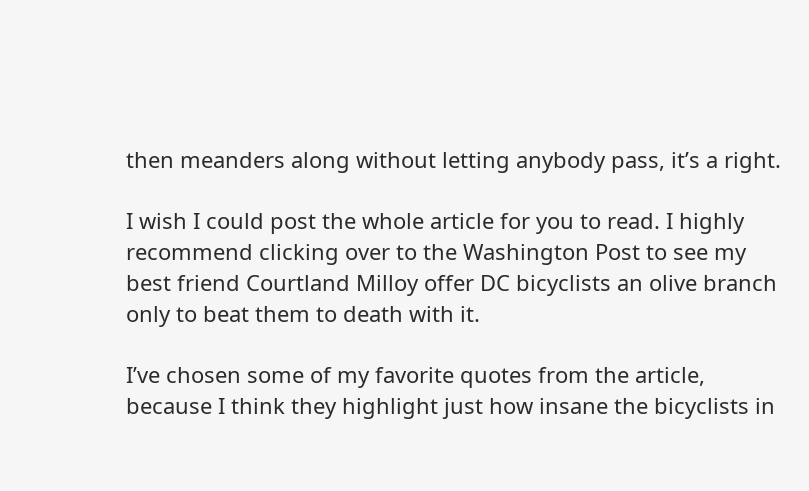then meanders along without letting anybody pass, it’s a right.

I wish I could post the whole article for you to read. I highly recommend clicking over to the Washington Post to see my best friend Courtland Milloy offer DC bicyclists an olive branch only to beat them to death with it.

I’ve chosen some of my favorite quotes from the article, because I think they highlight just how insane the bicyclists in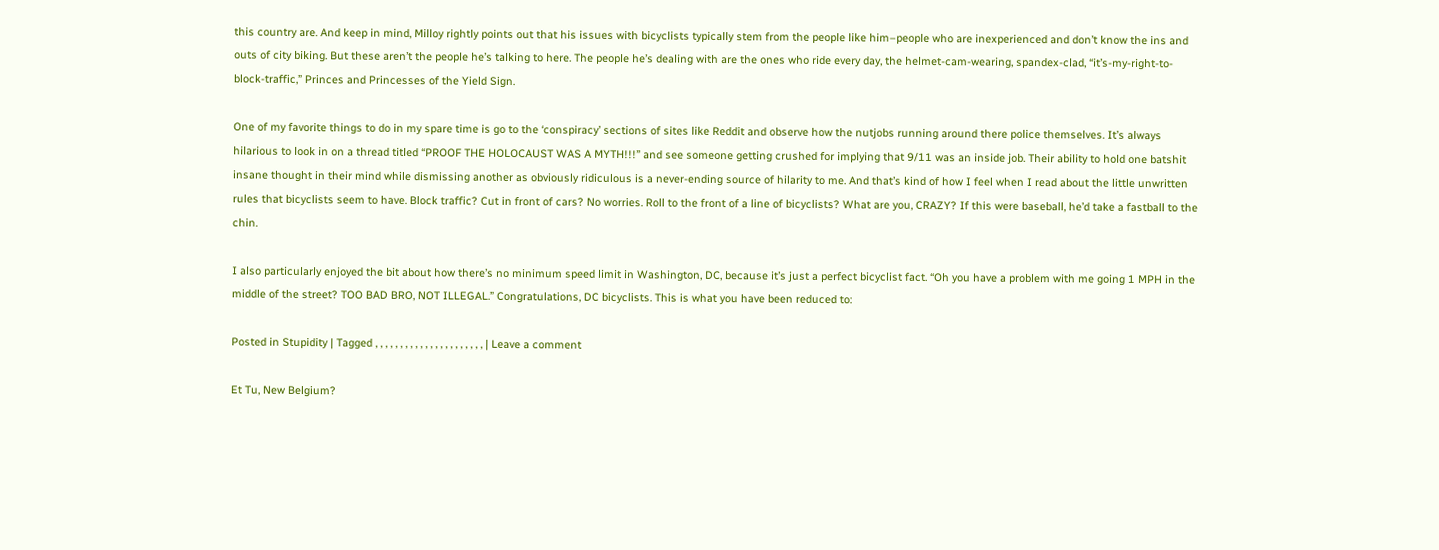this country are. And keep in mind, Milloy rightly points out that his issues with bicyclists typically stem from the people like him–people who are inexperienced and don’t know the ins and outs of city biking. But these aren’t the people he’s talking to here. The people he’s dealing with are the ones who ride every day, the helmet-cam-wearing, spandex-clad, “it’s-my-right-to-block-traffic,” Princes and Princesses of the Yield Sign.

One of my favorite things to do in my spare time is go to the ‘conspiracy’ sections of sites like Reddit and observe how the nutjobs running around there police themselves. It’s always hilarious to look in on a thread titled “PROOF THE HOLOCAUST WAS A MYTH!!!” and see someone getting crushed for implying that 9/11 was an inside job. Their ability to hold one batshit insane thought in their mind while dismissing another as obviously ridiculous is a never-ending source of hilarity to me. And that’s kind of how I feel when I read about the little unwritten rules that bicyclists seem to have. Block traffic? Cut in front of cars? No worries. Roll to the front of a line of bicyclists? What are you, CRAZY? If this were baseball, he’d take a fastball to the chin.

I also particularly enjoyed the bit about how there’s no minimum speed limit in Washington, DC, because it’s just a perfect bicyclist fact. “Oh you have a problem with me going 1 MPH in the middle of the street? TOO BAD BRO, NOT ILLEGAL.” Congratulations, DC bicyclists. This is what you have been reduced to:

Posted in Stupidity | Tagged , , , , , , , , , , , , , , , , , , , , , , | Leave a comment

Et Tu, New Belgium?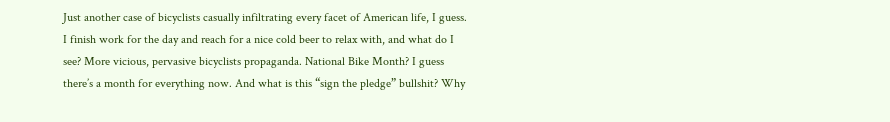Just another case of bicyclists casually infiltrating every facet of American life, I guess. I finish work for the day and reach for a nice cold beer to relax with, and what do I see? More vicious, pervasive bicyclists propaganda. National Bike Month? I guess there’s a month for everything now. And what is this “sign the pledge” bullshit? Why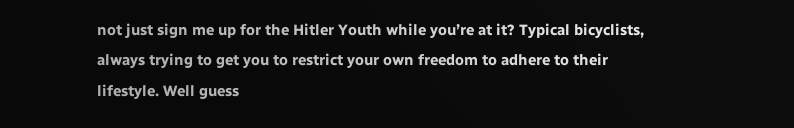not just sign me up for the Hitler Youth while you’re at it? Typical bicyclists, always trying to get you to restrict your own freedom to adhere to their lifestyle. Well guess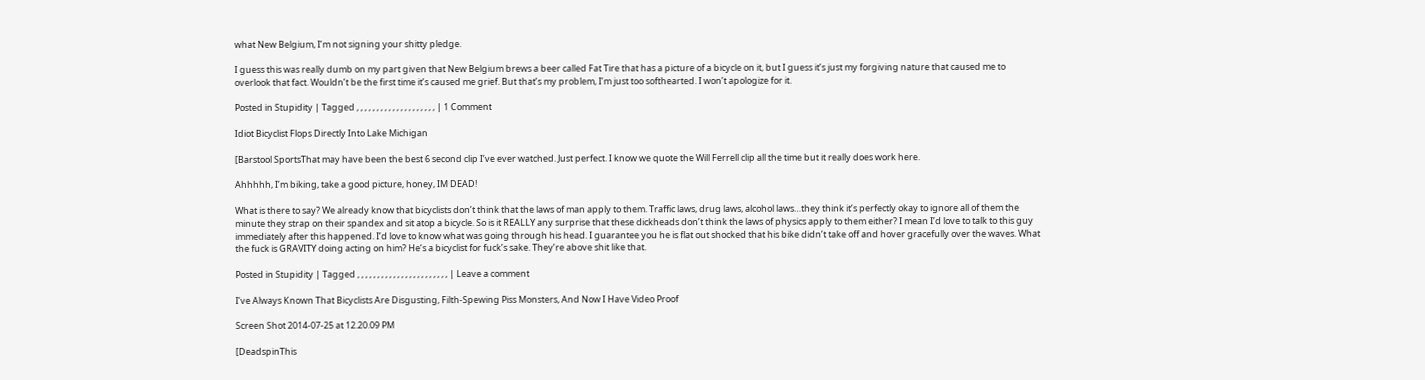what New Belgium, I’m not signing your shitty pledge.

I guess this was really dumb on my part given that New Belgium brews a beer called Fat Tire that has a picture of a bicycle on it, but I guess it’s just my forgiving nature that caused me to overlook that fact. Wouldn’t be the first time it’s caused me grief. But that’s my problem, I’m just too softhearted. I won’t apologize for it.

Posted in Stupidity | Tagged , , , , , , , , , , , , , , , , , , , , | 1 Comment

Idiot Bicyclist Flops Directly Into Lake Michigan

[Barstool SportsThat may have been the best 6 second clip I’ve ever watched. Just perfect. I know we quote the Will Ferrell clip all the time but it really does work here.

Ahhhhh, I’m biking, take a good picture, honey, IM DEAD!

What is there to say? We already know that bicyclists don’t think that the laws of man apply to them. Traffic laws, drug laws, alcohol laws…they think it’s perfectly okay to ignore all of them the minute they strap on their spandex and sit atop a bicycle. So is it REALLY any surprise that these dickheads don’t think the laws of physics apply to them either? I mean I’d love to talk to this guy immediately after this happened. I’d love to know what was going through his head. I guarantee you he is flat out shocked that his bike didn’t take off and hover gracefully over the waves. What the fuck is GRAVITY doing acting on him? He’s a bicyclist for fuck’s sake. They’re above shit like that.

Posted in Stupidity | Tagged , , , , , , , , , , , , , , , , , , , , , , , | Leave a comment

I’ve Always Known That Bicyclists Are Disgusting, Filth-Spewing Piss Monsters, And Now I Have Video Proof

Screen Shot 2014-07-25 at 12.20.09 PM

[DeadspinThis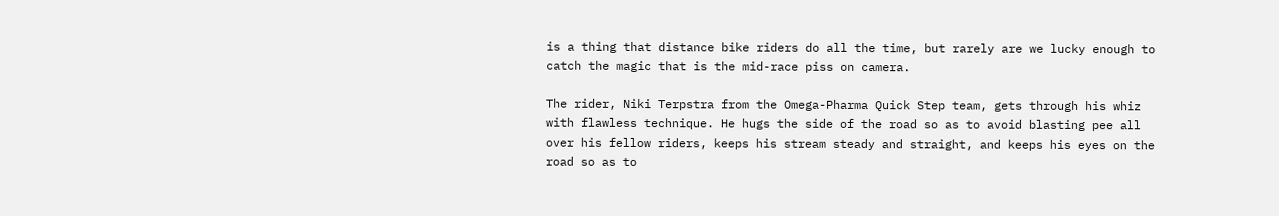is a thing that distance bike riders do all the time, but rarely are we lucky enough to catch the magic that is the mid-race piss on camera.

The rider, Niki Terpstra from the Omega-Pharma Quick Step team, gets through his whiz with flawless technique. He hugs the side of the road so as to avoid blasting pee all over his fellow riders, keeps his stream steady and straight, and keeps his eyes on the road so as to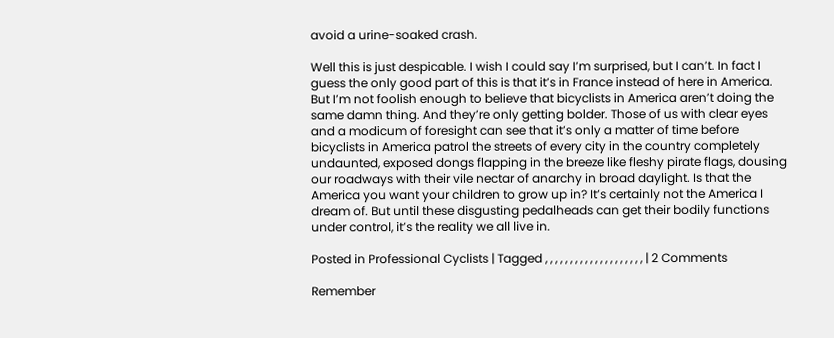avoid a urine-soaked crash.

Well this is just despicable. I wish I could say I’m surprised, but I can’t. In fact I guess the only good part of this is that it’s in France instead of here in America. But I’m not foolish enough to believe that bicyclists in America aren’t doing the same damn thing. And they’re only getting bolder. Those of us with clear eyes and a modicum of foresight can see that it’s only a matter of time before bicyclists in America patrol the streets of every city in the country completely undaunted, exposed dongs flapping in the breeze like fleshy pirate flags, dousing our roadways with their vile nectar of anarchy in broad daylight. Is that the America you want your children to grow up in? It’s certainly not the America I dream of. But until these disgusting pedalheads can get their bodily functions under control, it’s the reality we all live in.

Posted in Professional Cyclists | Tagged , , , , , , , , , , , , , , , , , , , , | 2 Comments

Remember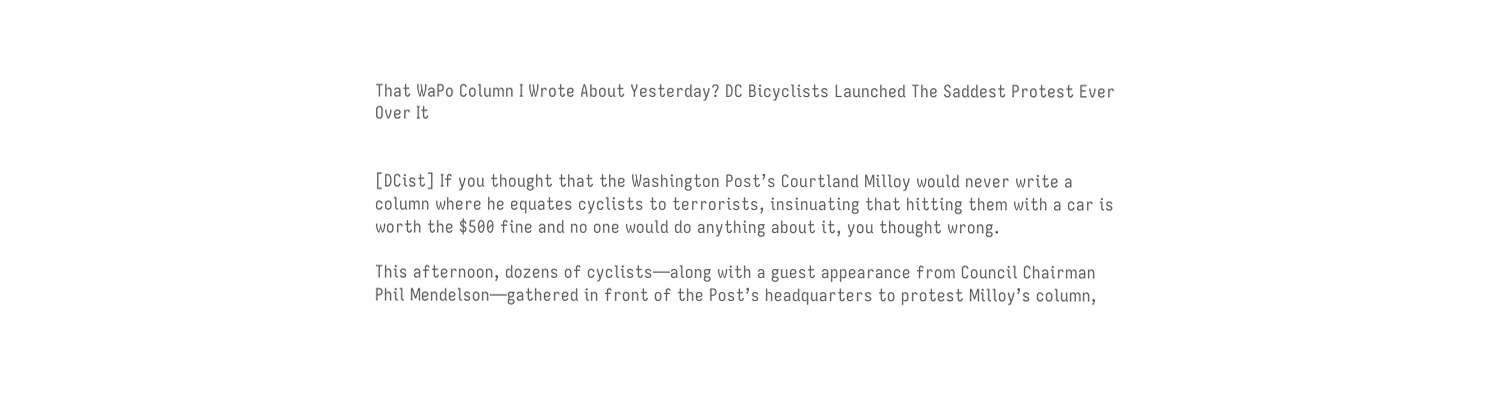That WaPo Column I Wrote About Yesterday? DC Bicyclists Launched The Saddest Protest Ever Over It


[DCist] If you thought that the Washington Post’s Courtland Milloy would never write a column where he equates cyclists to terrorists, insinuating that hitting them with a car is worth the $500 fine and no one would do anything about it, you thought wrong.

This afternoon, dozens of cyclists—along with a guest appearance from Council Chairman Phil Mendelson—gathered in front of the Post’s headquarters to protest Milloy’s column,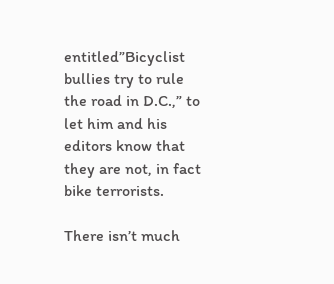entitled”Bicyclist bullies try to rule the road in D.C.,” to let him and his editors know that they are not, in fact bike terrorists.

There isn’t much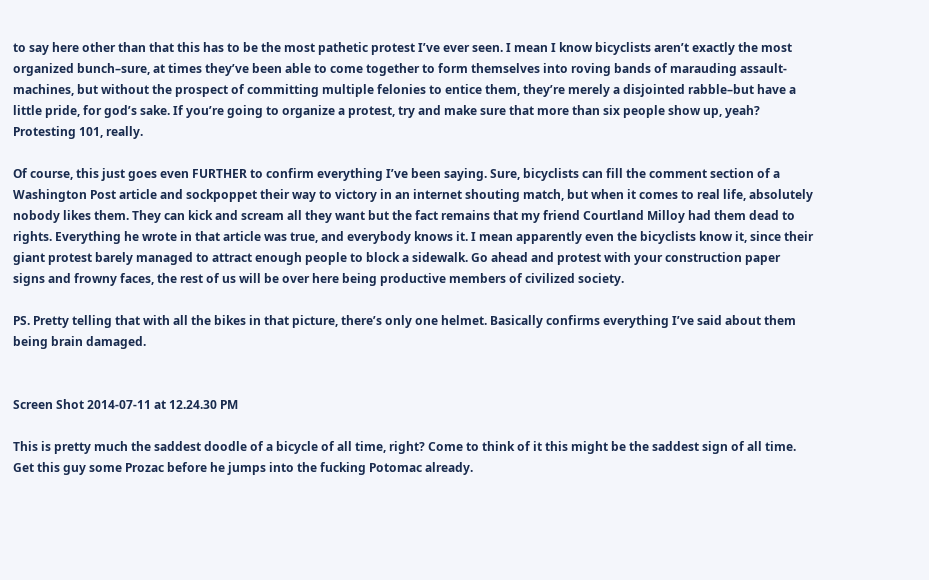to say here other than that this has to be the most pathetic protest I’ve ever seen. I mean I know bicyclists aren’t exactly the most organized bunch–sure, at times they’ve been able to come together to form themselves into roving bands of marauding assault-machines, but without the prospect of committing multiple felonies to entice them, they’re merely a disjointed rabble–but have a little pride, for god’s sake. If you’re going to organize a protest, try and make sure that more than six people show up, yeah? Protesting 101, really.

Of course, this just goes even FURTHER to confirm everything I’ve been saying. Sure, bicyclists can fill the comment section of a Washington Post article and sockpoppet their way to victory in an internet shouting match, but when it comes to real life, absolutely nobody likes them. They can kick and scream all they want but the fact remains that my friend Courtland Milloy had them dead to rights. Everything he wrote in that article was true, and everybody knows it. I mean apparently even the bicyclists know it, since their giant protest barely managed to attract enough people to block a sidewalk. Go ahead and protest with your construction paper signs and frowny faces, the rest of us will be over here being productive members of civilized society.

PS. Pretty telling that with all the bikes in that picture, there’s only one helmet. Basically confirms everything I’ve said about them being brain damaged.


Screen Shot 2014-07-11 at 12.24.30 PM

This is pretty much the saddest doodle of a bicycle of all time, right? Come to think of it this might be the saddest sign of all time. Get this guy some Prozac before he jumps into the fucking Potomac already.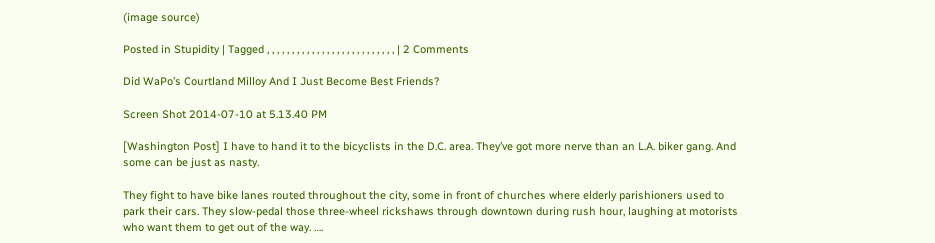(image source)

Posted in Stupidity | Tagged , , , , , , , , , , , , , , , , , , , , , , , , , , | 2 Comments

Did WaPo’s Courtland Milloy And I Just Become Best Friends?

Screen Shot 2014-07-10 at 5.13.40 PM

[Washington Post] I have to hand it to the bicyclists in the D.C. area. They’ve got more nerve than an L.A. biker gang. And some can be just as nasty.

They fight to have bike lanes routed throughout the city, some in front of churches where elderly parishioners used to park their cars. They slow-pedal those three-wheel rickshaws through downtown during rush hour, laughing at motorists who want them to get out of the way. ….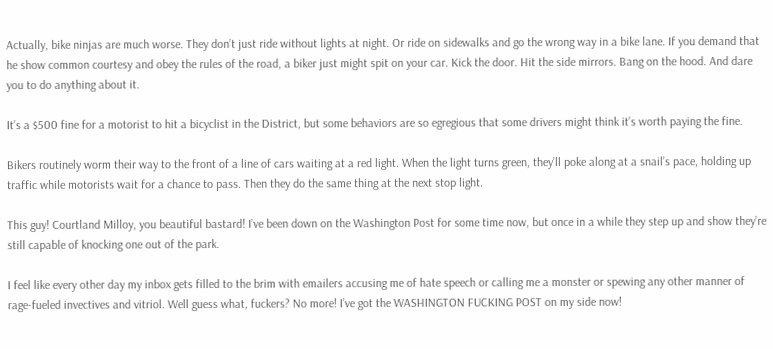Actually, bike ninjas are much worse. They don’t just ride without lights at night. Or ride on sidewalks and go the wrong way in a bike lane. If you demand that he show common courtesy and obey the rules of the road, a biker just might spit on your car. Kick the door. Hit the side mirrors. Bang on the hood. And dare you to do anything about it.

It’s a $500 fine for a motorist to hit a bicyclist in the District, but some behaviors are so egregious that some drivers might think it’s worth paying the fine.

Bikers routinely worm their way to the front of a line of cars waiting at a red light. When the light turns green, they’ll poke along at a snail’s pace, holding up traffic while motorists wait for a chance to pass. Then they do the same thing at the next stop light.

This guy! Courtland Milloy, you beautiful bastard! I’ve been down on the Washington Post for some time now, but once in a while they step up and show they’re still capable of knocking one out of the park.

I feel like every other day my inbox gets filled to the brim with emailers accusing me of hate speech or calling me a monster or spewing any other manner of rage-fueled invectives and vitriol. Well guess what, fuckers? No more! I’ve got the WASHINGTON FUCKING POST on my side now!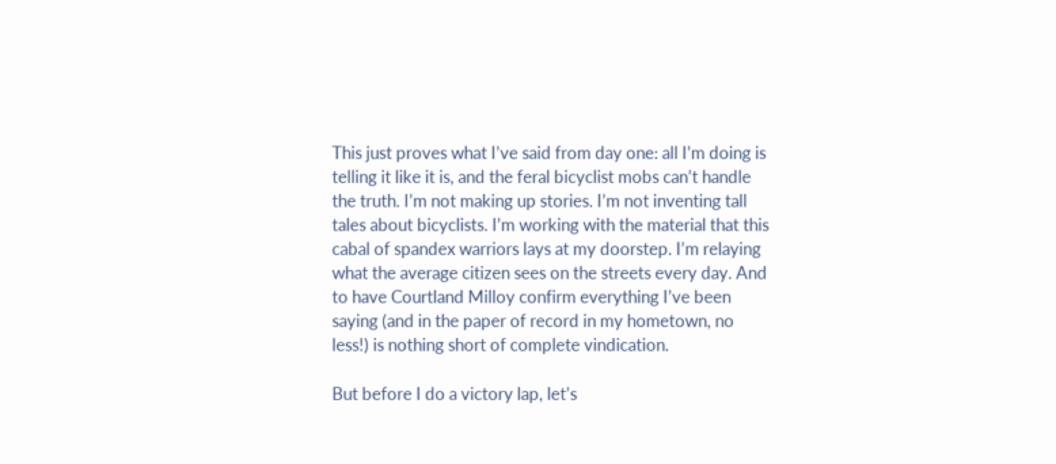This just proves what I’ve said from day one: all I’m doing is telling it like it is, and the feral bicyclist mobs can’t handle the truth. I’m not making up stories. I’m not inventing tall tales about bicyclists. I’m working with the material that this cabal of spandex warriors lays at my doorstep. I’m relaying what the average citizen sees on the streets every day. And to have Courtland Milloy confirm everything I’ve been saying (and in the paper of record in my hometown, no less!) is nothing short of complete vindication.

But before I do a victory lap, let’s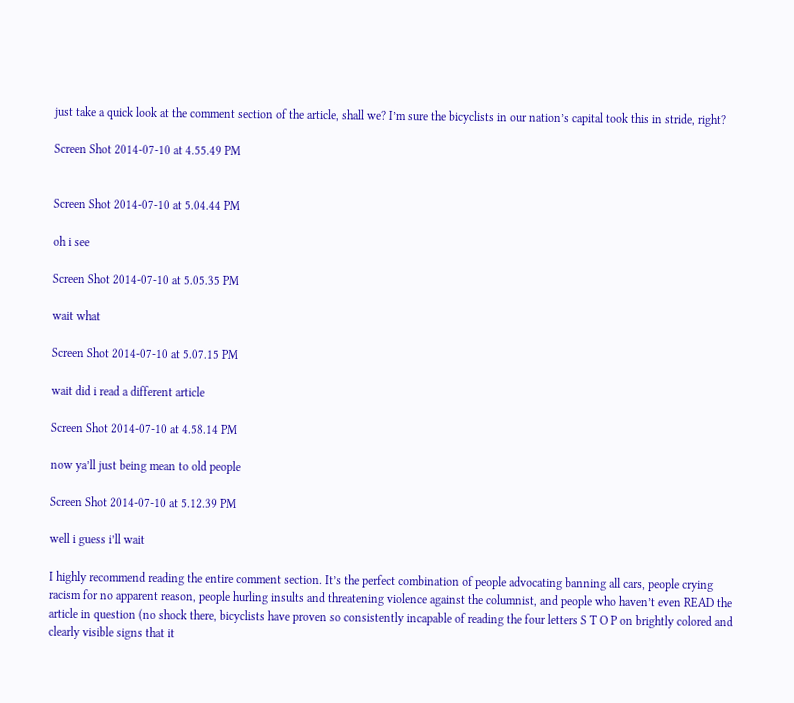just take a quick look at the comment section of the article, shall we? I’m sure the bicyclists in our nation’s capital took this in stride, right?

Screen Shot 2014-07-10 at 4.55.49 PM


Screen Shot 2014-07-10 at 5.04.44 PM

oh i see

Screen Shot 2014-07-10 at 5.05.35 PM

wait what

Screen Shot 2014-07-10 at 5.07.15 PM

wait did i read a different article

Screen Shot 2014-07-10 at 4.58.14 PM

now ya’ll just being mean to old people

Screen Shot 2014-07-10 at 5.12.39 PM

well i guess i’ll wait

I highly recommend reading the entire comment section. It’s the perfect combination of people advocating banning all cars, people crying racism for no apparent reason, people hurling insults and threatening violence against the columnist, and people who haven’t even READ the article in question (no shock there, bicyclists have proven so consistently incapable of reading the four letters S T O P on brightly colored and clearly visible signs that it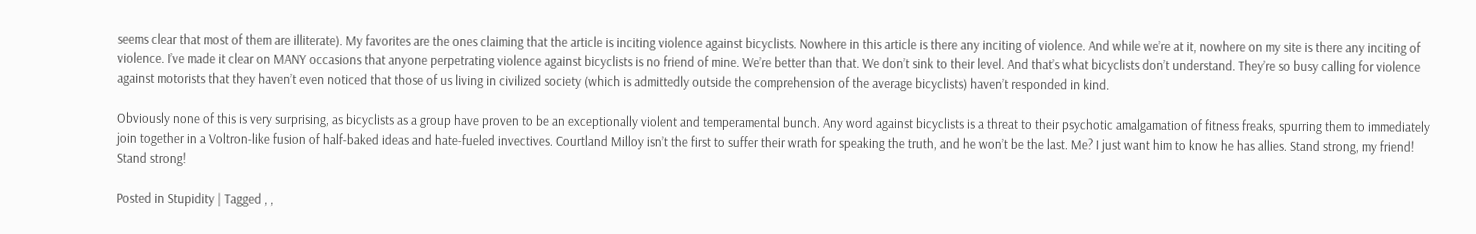seems clear that most of them are illiterate). My favorites are the ones claiming that the article is inciting violence against bicyclists. Nowhere in this article is there any inciting of violence. And while we’re at it, nowhere on my site is there any inciting of violence. I’ve made it clear on MANY occasions that anyone perpetrating violence against bicyclists is no friend of mine. We’re better than that. We don’t sink to their level. And that’s what bicyclists don’t understand. They’re so busy calling for violence against motorists that they haven’t even noticed that those of us living in civilized society (which is admittedly outside the comprehension of the average bicyclists) haven’t responded in kind.

Obviously none of this is very surprising, as bicyclists as a group have proven to be an exceptionally violent and temperamental bunch. Any word against bicyclists is a threat to their psychotic amalgamation of fitness freaks, spurring them to immediately join together in a Voltron-like fusion of half-baked ideas and hate-fueled invectives. Courtland Milloy isn’t the first to suffer their wrath for speaking the truth, and he won’t be the last. Me? I just want him to know he has allies. Stand strong, my friend! Stand strong!

Posted in Stupidity | Tagged , ,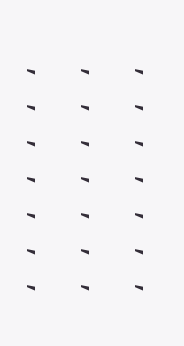, , , , , , , , , , , , , , , , , , , , ,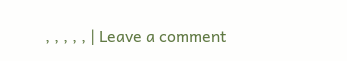, , , , , | Leave a comment